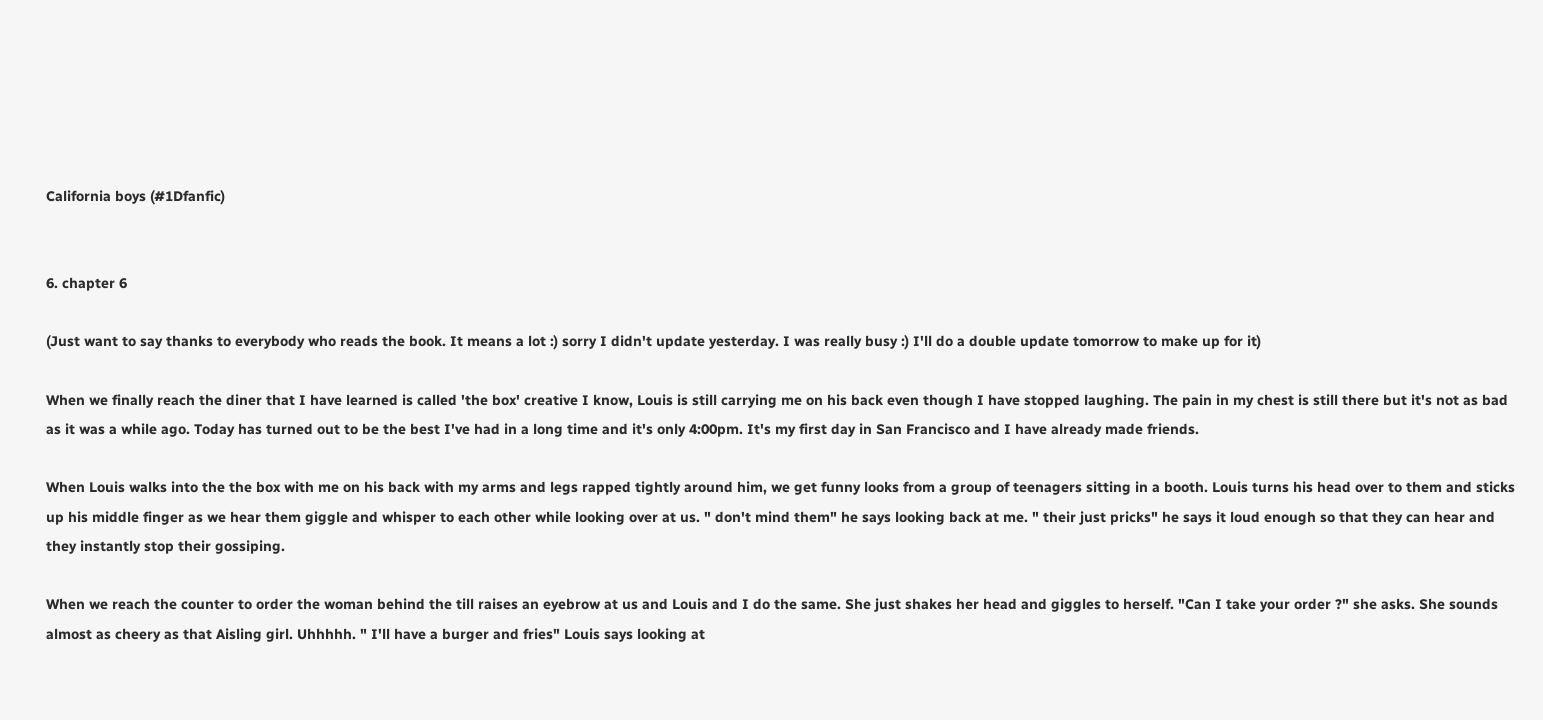California boys (#1Dfanfic)


6. chapter 6

(Just want to say thanks to everybody who reads the book. It means a lot :) sorry I didn't update yesterday. I was really busy :) I'll do a double update tomorrow to make up for it)

When we finally reach the diner that I have learned is called 'the box' creative I know, Louis is still carrying me on his back even though I have stopped laughing. The pain in my chest is still there but it's not as bad as it was a while ago. Today has turned out to be the best I've had in a long time and it's only 4:00pm. It's my first day in San Francisco and I have already made friends.

When Louis walks into the the box with me on his back with my arms and legs rapped tightly around him, we get funny looks from a group of teenagers sitting in a booth. Louis turns his head over to them and sticks up his middle finger as we hear them giggle and whisper to each other while looking over at us. " don't mind them" he says looking back at me. " their just pricks" he says it loud enough so that they can hear and they instantly stop their gossiping.

When we reach the counter to order the woman behind the till raises an eyebrow at us and Louis and I do the same. She just shakes her head and giggles to herself. "Can I take your order ?" she asks. She sounds almost as cheery as that Aisling girl. Uhhhhh. " I'll have a burger and fries" Louis says looking at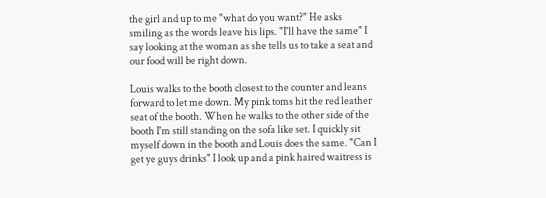the girl and up to me "what do you want?" He asks smiling as the words leave his lips. "I'll have the same" I say looking at the woman as she tells us to take a seat and our food will be right down.

Louis walks to the booth closest to the counter and leans forward to let me down. My pink toms hit the red leather seat of the booth. When he walks to the other side of the booth I'm still standing on the sofa like set. I quickly sit myself down in the booth and Louis does the same. "Can I get ye guys drinks" I look up and a pink haired waitress is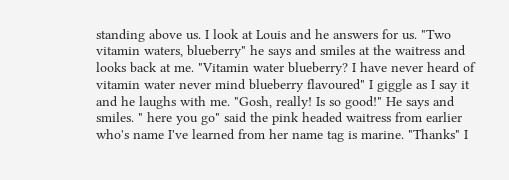standing above us. I look at Louis and he answers for us. "Two vitamin waters, blueberry" he says and smiles at the waitress and looks back at me. "Vitamin water blueberry? I have never heard of vitamin water never mind blueberry flavoured" I giggle as I say it and he laughs with me. "Gosh, really! Is so good!" He says and smiles. " here you go" said the pink headed waitress from earlier who's name I've learned from her name tag is marine. "Thanks" I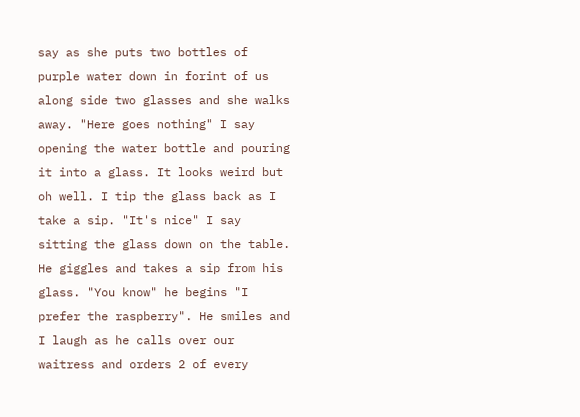say as she puts two bottles of purple water down in forint of us along side two glasses and she walks away. "Here goes nothing" I say opening the water bottle and pouring it into a glass. It looks weird but oh well. I tip the glass back as I take a sip. "It's nice" I say sitting the glass down on the table. He giggles and takes a sip from his glass. "You know" he begins "I prefer the raspberry". He smiles and I laugh as he calls over our waitress and orders 2 of every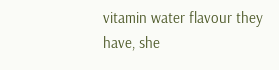vitamin water flavour they have, she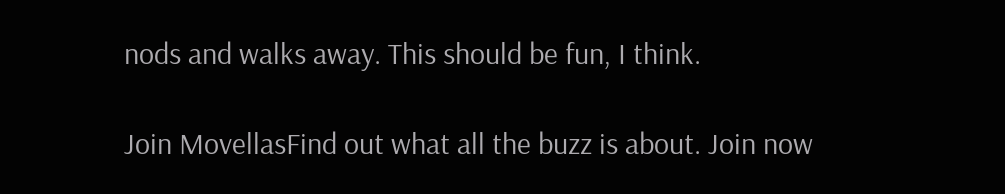nods and walks away. This should be fun, I think.

Join MovellasFind out what all the buzz is about. Join now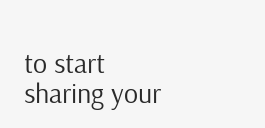to start sharing your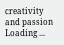creativity and passion
Loading ...